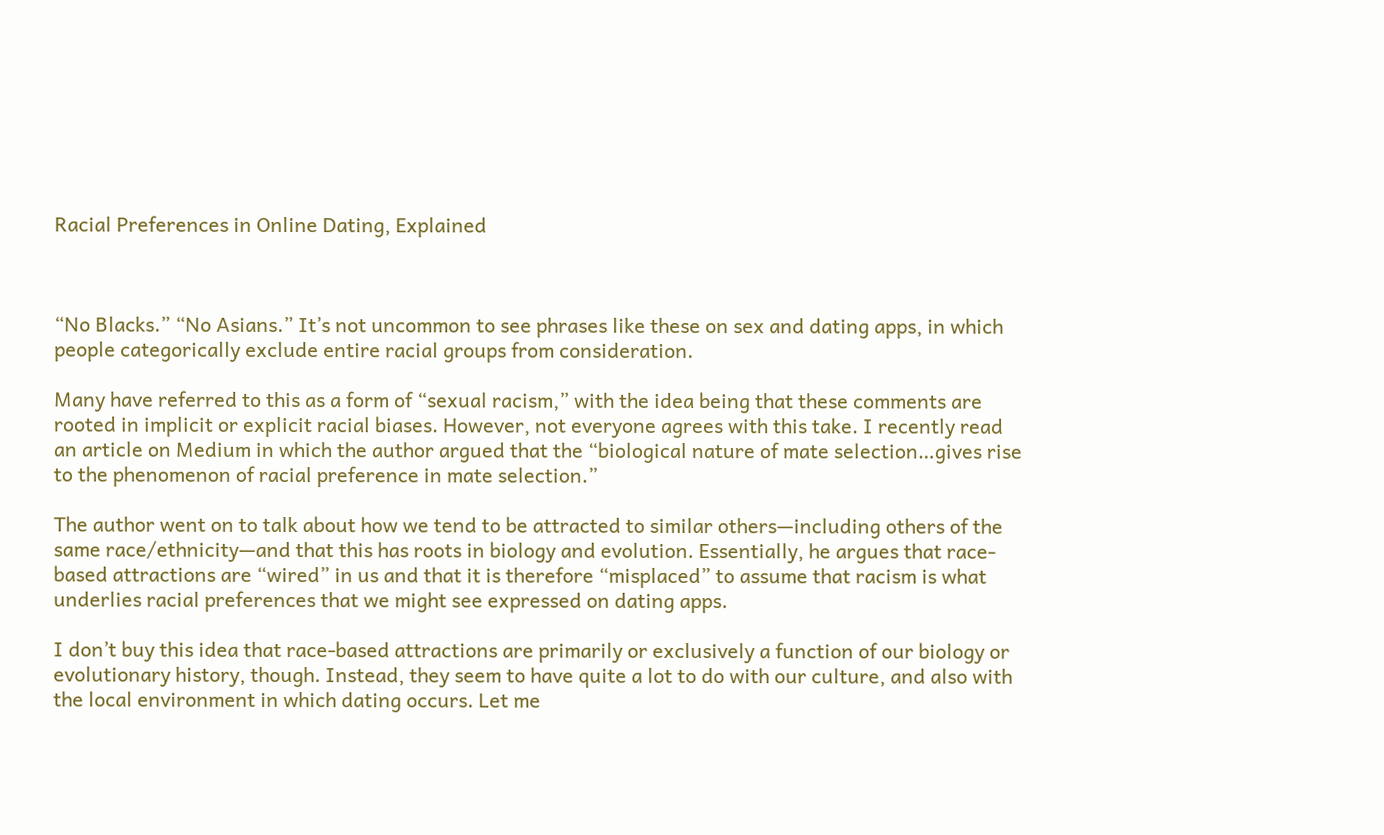Racial Preferences in Online Dating, Explained



“No Blacks.” “No Asians.” It’s not uncommon to see phrases like these on sex and dating apps, in which people categorically exclude entire racial groups from consideration.

Many have referred to this as a form of “sexual racism,” with the idea being that these comments are rooted in implicit or explicit racial biases. However, not everyone agrees with this take. I recently read an article on Medium in which the author argued that the “biological nature of mate selection…gives rise to the phenomenon of racial preference in mate selection.”

The author went on to talk about how we tend to be attracted to similar others—including others of the same race/ethnicity—and that this has roots in biology and evolution. Essentially, he argues that race-based attractions are “wired” in us and that it is therefore “misplaced” to assume that racism is what underlies racial preferences that we might see expressed on dating apps.

I don’t buy this idea that race-based attractions are primarily or exclusively a function of our biology or evolutionary history, though. Instead, they seem to have quite a lot to do with our culture, and also with the local environment in which dating occurs. Let me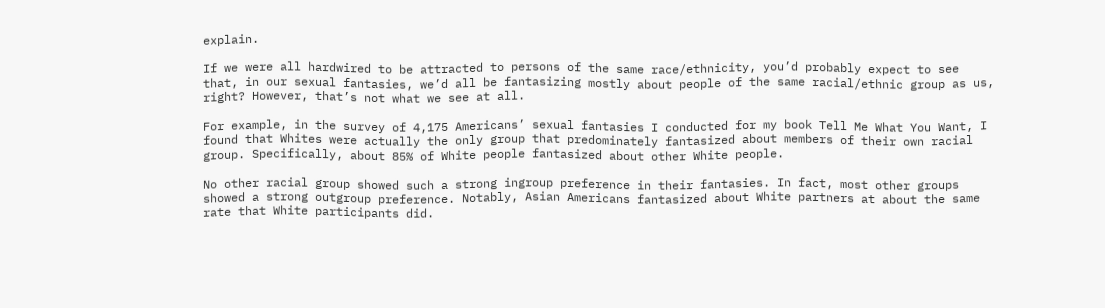explain.

If we were all hardwired to be attracted to persons of the same race/ethnicity, you’d probably expect to see that, in our sexual fantasies, we’d all be fantasizing mostly about people of the same racial/ethnic group as us, right? However, that’s not what we see at all.

For example, in the survey of 4,175 Americans’ sexual fantasies I conducted for my book Tell Me What You Want, I found that Whites were actually the only group that predominately fantasized about members of their own racial group. Specifically, about 85% of White people fantasized about other White people.

No other racial group showed such a strong ingroup preference in their fantasies. In fact, most other groups showed a strong outgroup preference. Notably, Asian Americans fantasized about White partners at about the same rate that White participants did.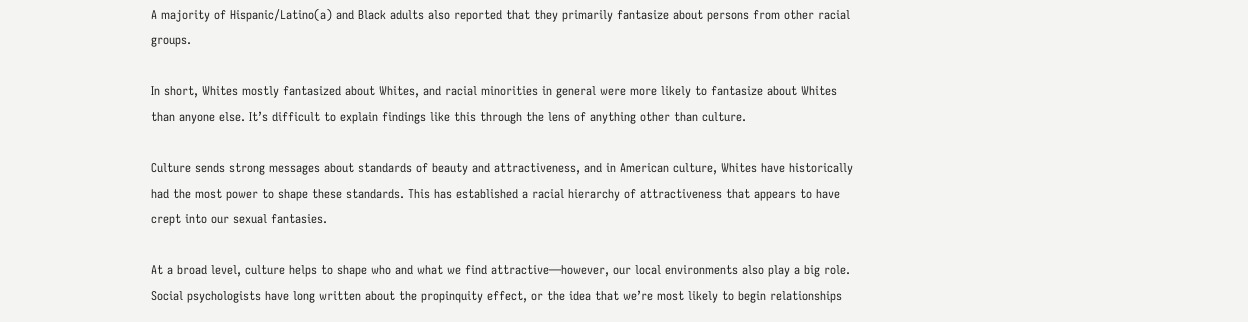A majority of Hispanic/Latino(a) and Black adults also reported that they primarily fantasize about persons from other racial groups.

In short, Whites mostly fantasized about Whites, and racial minorities in general were more likely to fantasize about Whites than anyone else. It’s difficult to explain findings like this through the lens of anything other than culture.

Culture sends strong messages about standards of beauty and attractiveness, and in American culture, Whites have historically had the most power to shape these standards. This has established a racial hierarchy of attractiveness that appears to have crept into our sexual fantasies.

At a broad level, culture helps to shape who and what we find attractive—however, our local environments also play a big role. Social psychologists have long written about the propinquity effect, or the idea that we’re most likely to begin relationships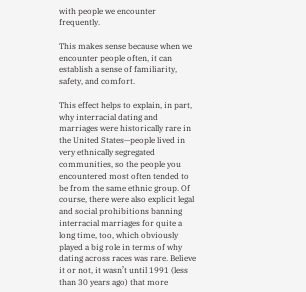with people we encounter frequently.

This makes sense because when we encounter people often, it can establish a sense of familiarity, safety, and comfort.

This effect helps to explain, in part, why interracial dating and marriages were historically rare in the United States—people lived in very ethnically segregated communities, so the people you encountered most often tended to be from the same ethnic group. Of course, there were also explicit legal and social prohibitions banning interracial marriages for quite a long time, too, which obviously played a big role in terms of why dating across races was rare. Believe it or not, it wasn’t until 1991 (less than 30 years ago) that more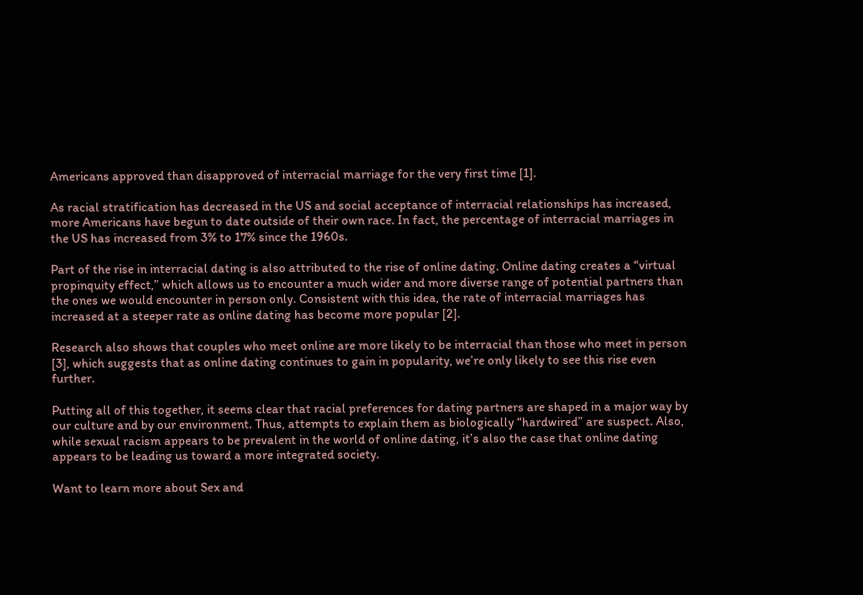Americans approved than disapproved of interracial marriage for the very first time [1].

As racial stratification has decreased in the US and social acceptance of interracial relationships has increased, more Americans have begun to date outside of their own race. In fact, the percentage of interracial marriages in the US has increased from 3% to 17% since the 1960s.

Part of the rise in interracial dating is also attributed to the rise of online dating. Online dating creates a “virtual propinquity effect,” which allows us to encounter a much wider and more diverse range of potential partners than the ones we would encounter in person only. Consistent with this idea, the rate of interracial marriages has increased at a steeper rate as online dating has become more popular [2].

Research also shows that couples who meet online are more likely to be interracial than those who meet in person [3], which suggests that as online dating continues to gain in popularity, we’re only likely to see this rise even further.

Putting all of this together, it seems clear that racial preferences for dating partners are shaped in a major way by our culture and by our environment. Thus, attempts to explain them as biologically “hardwired” are suspect. Also, while sexual racism appears to be prevalent in the world of online dating, it’s also the case that online dating appears to be leading us toward a more integrated society.

Want to learn more about Sex and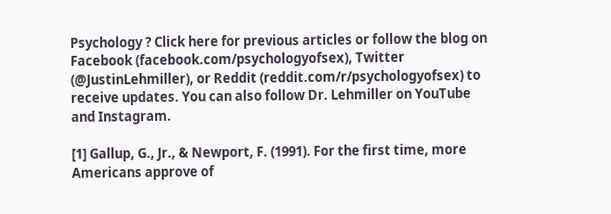Psychology ? Click here for previous articles or follow the blog on Facebook (facebook.com/psychologyofsex), Twitter (@JustinLehmiller), or Reddit (reddit.com/r/psychologyofsex) to receive updates. You can also follow Dr. Lehmiller on YouTube and Instagram.

[1] Gallup, G., Jr., & Newport, F. (1991). For the first time, more Americans approve of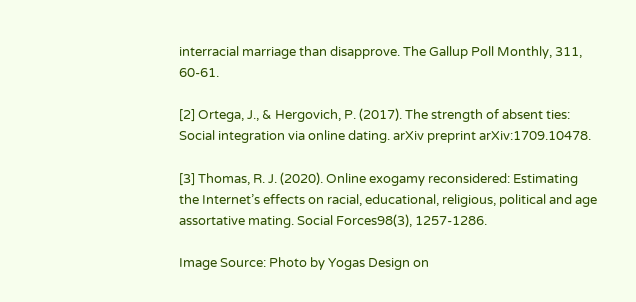interracial marriage than disapprove. The Gallup Poll Monthly, 311, 60-61.

[2] Ortega, J., & Hergovich, P. (2017). The strength of absent ties: Social integration via online dating. arXiv preprint arXiv:1709.10478.

[3] Thomas, R. J. (2020). Online exogamy reconsidered: Estimating the Internet’s effects on racial, educational, religious, political and age assortative mating. Social Forces98(3), 1257-1286.

Image Source: Photo by Yogas Design on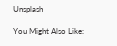Unsplash

You Might Also Like: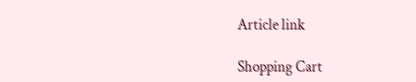Article link

Shopping Cart